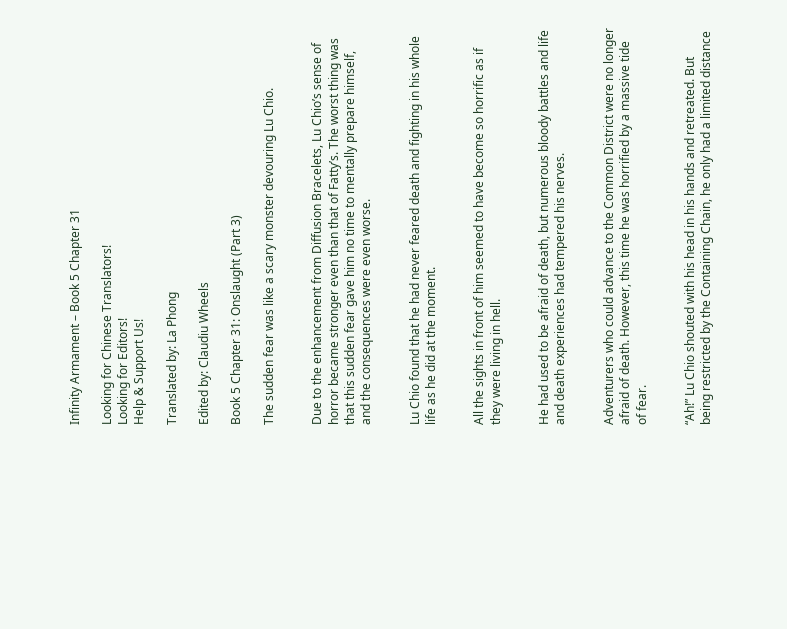Infinity Armament – Book 5 Chapter 31

Looking for Chinese Translators!
Looking for Editors!
Help & Support Us!

Translated by: La Phong

Edited by: Claudiu Wheels

Book 5 Chapter 31: Onslaught (Part 3)

The sudden fear was like a scary monster devouring Lu Chio.


Due to the enhancement from Diffusion Bracelets, Lu Chio’s sense of horror became stronger even than that of Fatty’s. The worst thing was that this sudden fear gave him no time to mentally prepare himself, and the consequences were even worse.


Lu Chio found that he had never feared death and fighting in his whole life as he did at the moment.


All the sights in front of him seemed to have become so horrific as if they were living in hell.


He had used to be afraid of death, but numerous bloody battles and life and death experiences had tempered his nerves.


Adventurers who could advance to the Common District were no longer afraid of death. However, this time he was horrified by a massive tide of fear.


“Ah!” Lu Chio shouted with his head in his hands and retreated. But being restricted by the Containing Chain, he only had a limited distance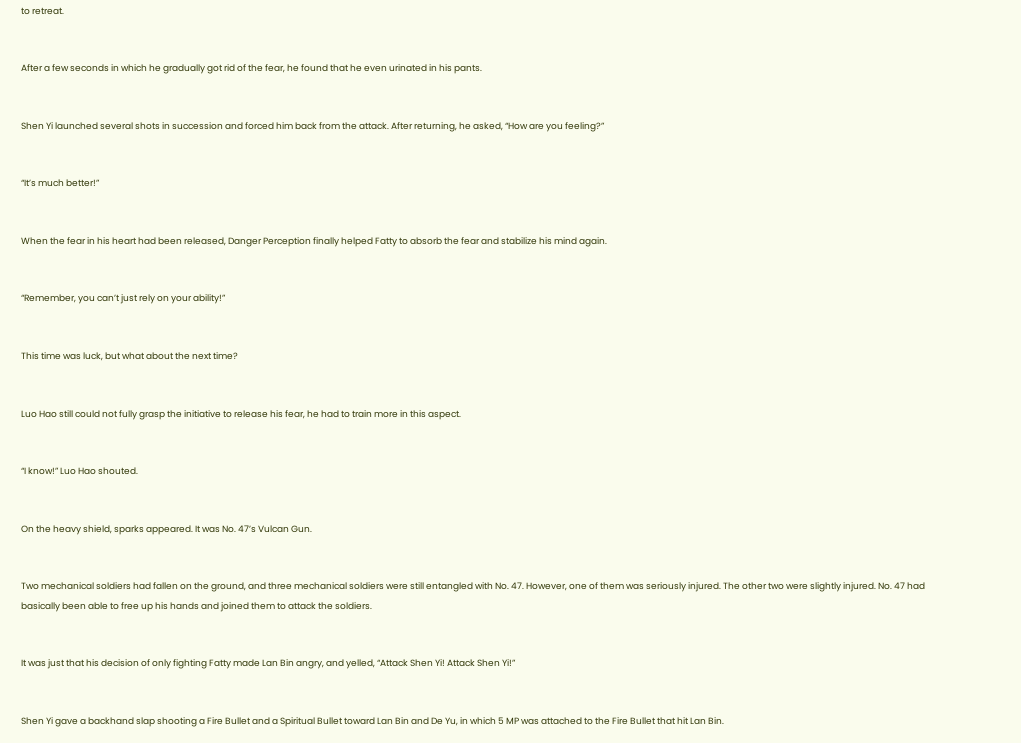to retreat.


After a few seconds in which he gradually got rid of the fear, he found that he even urinated in his pants.


Shen Yi launched several shots in succession and forced him back from the attack. After returning, he asked, “How are you feeling?”


“It’s much better!”


When the fear in his heart had been released, Danger Perception finally helped Fatty to absorb the fear and stabilize his mind again.


“Remember, you can’t just rely on your ability!”


This time was luck, but what about the next time?


Luo Hao still could not fully grasp the initiative to release his fear, he had to train more in this aspect.


“I know!” Luo Hao shouted.


On the heavy shield, sparks appeared. It was No. 47’s Vulcan Gun.


Two mechanical soldiers had fallen on the ground, and three mechanical soldiers were still entangled with No. 47. However, one of them was seriously injured. The other two were slightly injured. No. 47 had basically been able to free up his hands and joined them to attack the soldiers.


It was just that his decision of only fighting Fatty made Lan Bin angry, and yelled, “Attack Shen Yi! Attack Shen Yi!”


Shen Yi gave a backhand slap shooting a Fire Bullet and a Spiritual Bullet toward Lan Bin and De Yu, in which 5 MP was attached to the Fire Bullet that hit Lan Bin.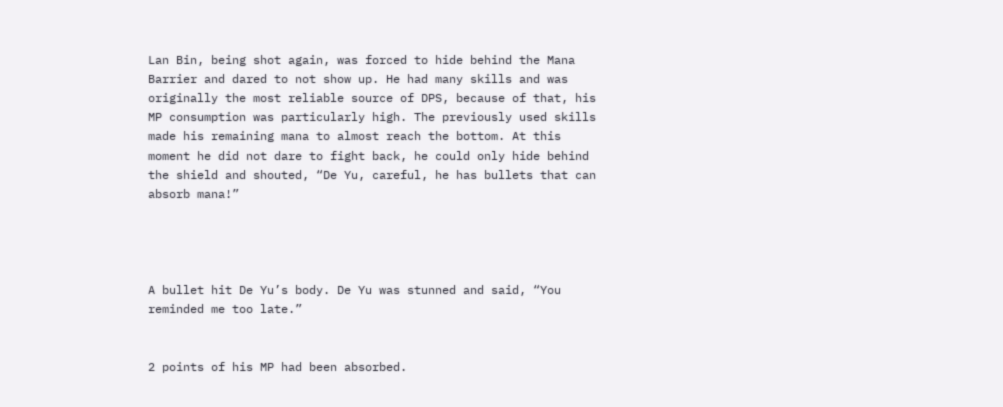Lan Bin, being shot again, was forced to hide behind the Mana Barrier and dared to not show up. He had many skills and was originally the most reliable source of DPS, because of that, his MP consumption was particularly high. The previously used skills made his remaining mana to almost reach the bottom. At this moment he did not dare to fight back, he could only hide behind the shield and shouted, “De Yu, careful, he has bullets that can absorb mana!”




A bullet hit De Yu’s body. De Yu was stunned and said, “You reminded me too late.”


2 points of his MP had been absorbed.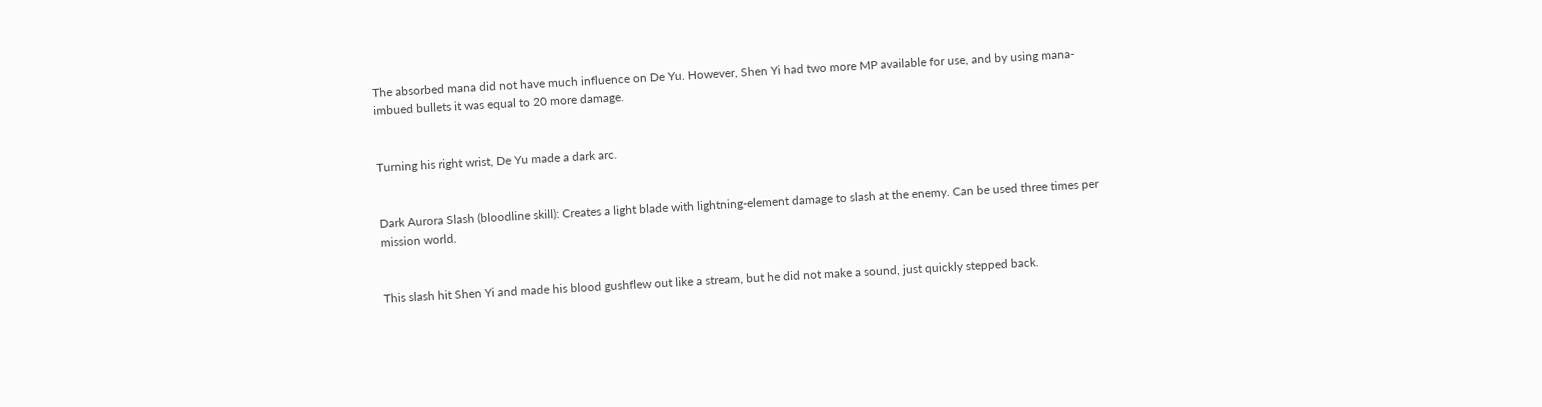The absorbed mana did not have much influence on De Yu. However, Shen Yi had two more MP available for use, and by using mana-imbued bullets it was equal to 20 more damage.


Turning his right wrist, De Yu made a dark arc.


Dark Aurora Slash (bloodline skill): Creates a light blade with lightning-element damage to slash at the enemy. Can be used three times per mission world.


This slash hit Shen Yi and made his blood gushflew out like a stream, but he did not make a sound, just quickly stepped back.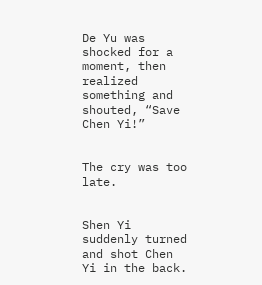De Yu was shocked for a moment, then realized something and shouted, “Save Chen Yi!”


The cry was too late.


Shen Yi suddenly turned and shot Chen Yi in the back.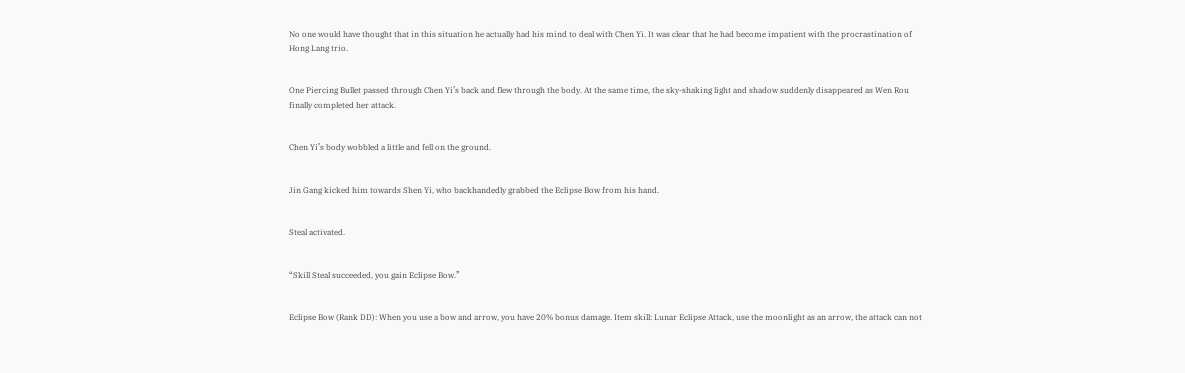No one would have thought that in this situation he actually had his mind to deal with Chen Yi. It was clear that he had become impatient with the procrastination of Hong Lang trio.


One Piercing Bullet passed through Chen Yi’s back and flew through the body. At the same time, the sky-shaking light and shadow suddenly disappeared as Wen Rou finally completed her attack.


Chen Yi’s body wobbled a little and fell on the ground.


Jin Gang kicked him towards Shen Yi, who backhandedly grabbed the Eclipse Bow from his hand.


Steal activated.


“Skill Steal succeeded, you gain Eclipse Bow.”


Eclipse Bow (Rank DD): When you use a bow and arrow, you have 20% bonus damage. Item skill: Lunar Eclipse Attack, use the moonlight as an arrow, the attack can not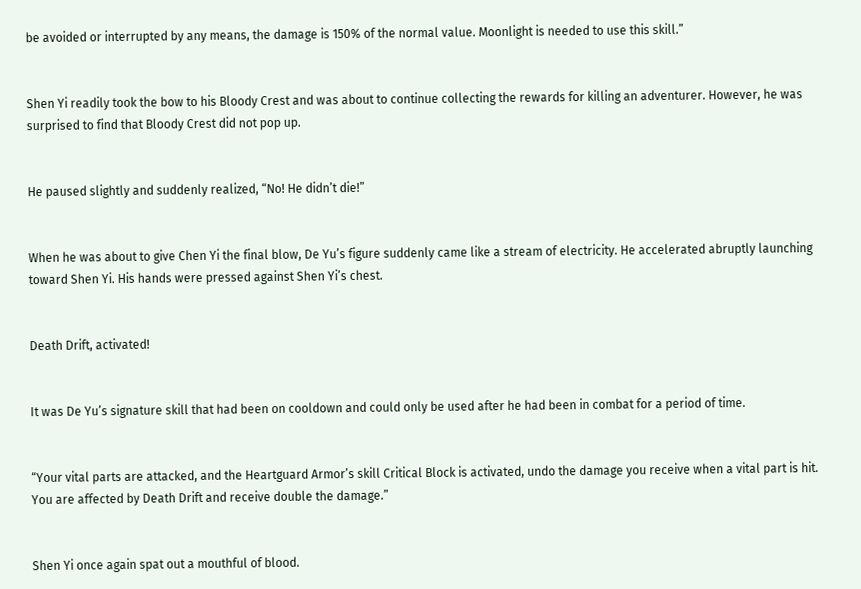be avoided or interrupted by any means, the damage is 150% of the normal value. Moonlight is needed to use this skill.”


Shen Yi readily took the bow to his Bloody Crest and was about to continue collecting the rewards for killing an adventurer. However, he was surprised to find that Bloody Crest did not pop up.


He paused slightly and suddenly realized, “No! He didn’t die!”


When he was about to give Chen Yi the final blow, De Yu’s figure suddenly came like a stream of electricity. He accelerated abruptly launching toward Shen Yi. His hands were pressed against Shen Yi’s chest.


Death Drift, activated!


It was De Yu’s signature skill that had been on cooldown and could only be used after he had been in combat for a period of time.


“Your vital parts are attacked, and the Heartguard Armor’s skill Critical Block is activated, undo the damage you receive when a vital part is hit. You are affected by Death Drift and receive double the damage.”


Shen Yi once again spat out a mouthful of blood.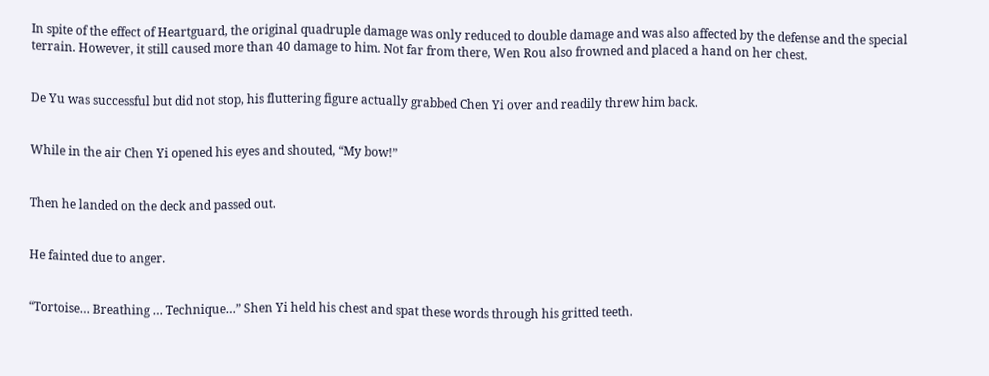In spite of the effect of Heartguard, the original quadruple damage was only reduced to double damage and was also affected by the defense and the special terrain. However, it still caused more than 40 damage to him. Not far from there, Wen Rou also frowned and placed a hand on her chest.


De Yu was successful but did not stop, his fluttering figure actually grabbed Chen Yi over and readily threw him back.


While in the air Chen Yi opened his eyes and shouted, “My bow!”


Then he landed on the deck and passed out.


He fainted due to anger.


“Tortoise… Breathing … Technique…” Shen Yi held his chest and spat these words through his gritted teeth.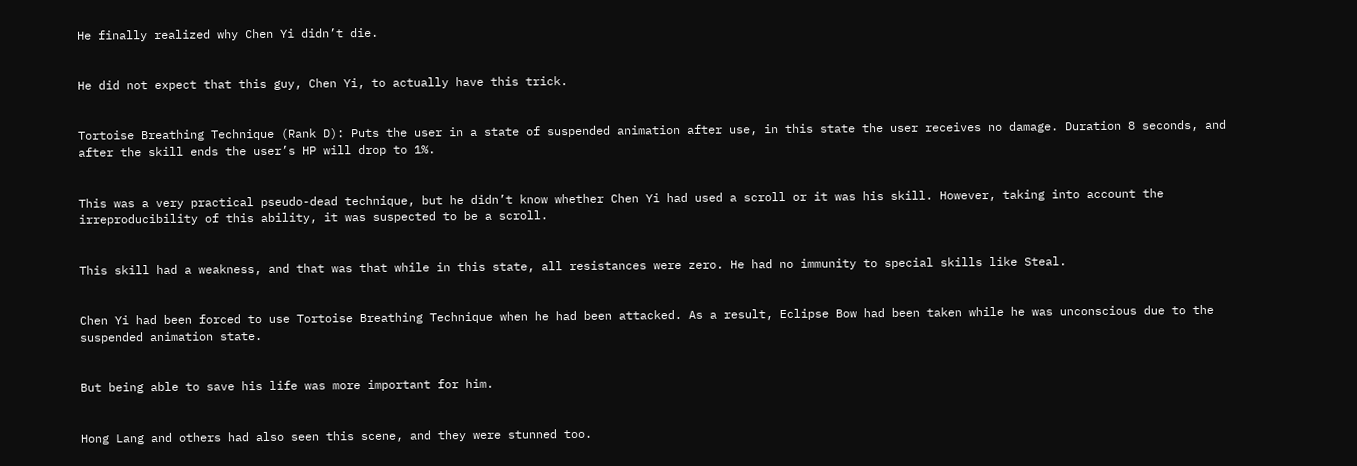He finally realized why Chen Yi didn’t die.


He did not expect that this guy, Chen Yi, to actually have this trick.


Tortoise Breathing Technique (Rank D): Puts the user in a state of suspended animation after use, in this state the user receives no damage. Duration 8 seconds, and after the skill ends the user’s HP will drop to 1%.


This was a very practical pseudo-dead technique, but he didn’t know whether Chen Yi had used a scroll or it was his skill. However, taking into account the irreproducibility of this ability, it was suspected to be a scroll.


This skill had a weakness, and that was that while in this state, all resistances were zero. He had no immunity to special skills like Steal.


Chen Yi had been forced to use Tortoise Breathing Technique when he had been attacked. As a result, Eclipse Bow had been taken while he was unconscious due to the suspended animation state.


But being able to save his life was more important for him.


Hong Lang and others had also seen this scene, and they were stunned too.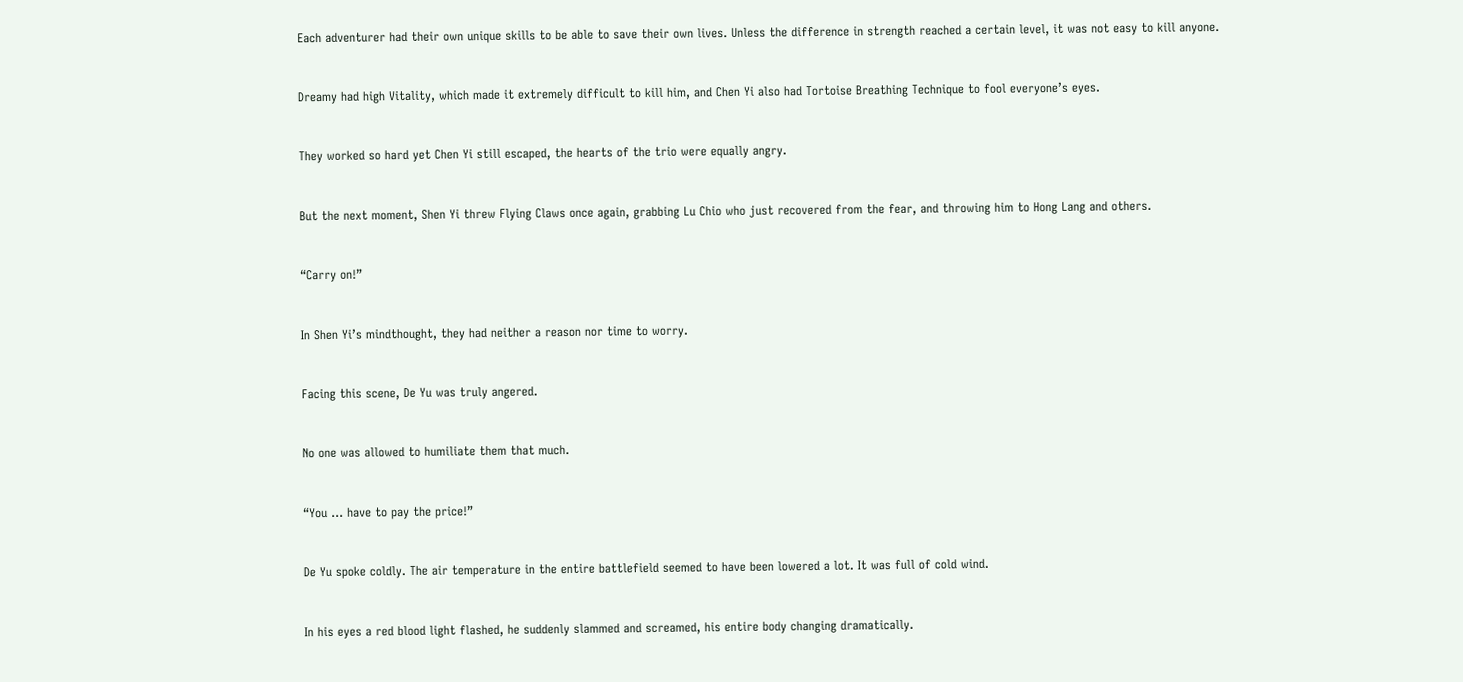Each adventurer had their own unique skills to be able to save their own lives. Unless the difference in strength reached a certain level, it was not easy to kill anyone.


Dreamy had high Vitality, which made it extremely difficult to kill him, and Chen Yi also had Tortoise Breathing Technique to fool everyone’s eyes.


They worked so hard yet Chen Yi still escaped, the hearts of the trio were equally angry.


But the next moment, Shen Yi threw Flying Claws once again, grabbing Lu Chio who just recovered from the fear, and throwing him to Hong Lang and others.


“Carry on!”


In Shen Yi’s mindthought, they had neither a reason nor time to worry.


Facing this scene, De Yu was truly angered.


No one was allowed to humiliate them that much.


“You … have to pay the price!”


De Yu spoke coldly. The air temperature in the entire battlefield seemed to have been lowered a lot. It was full of cold wind.


In his eyes a red blood light flashed, he suddenly slammed and screamed, his entire body changing dramatically.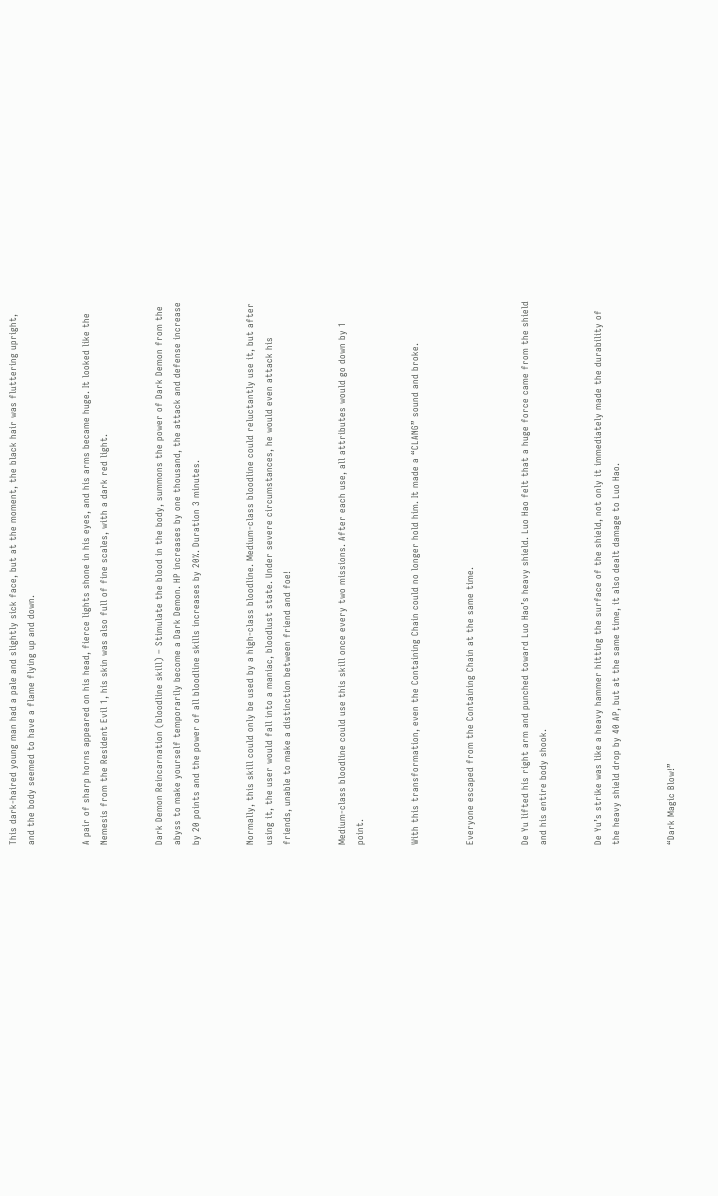This dark-haired young man had a pale and slightly sick face, but at the moment, the black hair was fluttering upright, and the body seemed to have a flame flying up and down.


A pair of sharp horns appeared on his head, fierce lights shone in his eyes, and his arms became huge. It looked like the Nemesis from the Resident Evil 1, his skin was also full of fine scales, with a dark red light.


Dark Demon Reincarnation (bloodline skill) – Stimulate the blood in the body, summons the power of Dark Demon from the abyss to make yourself temporarily become a Dark Demon. HP increases by one thousand, the attack and defense increase by 20 points and the power of all bloodline skills increases by 20%. Duration 3 minutes.


Normally, this skill could only be used by a high-class bloodline. Medium-class bloodline could reluctantly use it, but after using it, the user would fall into a maniac, bloodlust state. Under severe circumstances, he would even attack his friends, unable to make a distinction between friend and foe!


Medium-class bloodline could use this skill once every two missions. After each use, all attributes would go down by 1 point.


With this transformation, even the Containing Chain could no longer hold him. It made a “CLANG” sound and broke.


Everyone escaped from the Containing Chain at the same time.


De Yu lifted his right arm and punched toward Luo Hao’s heavy shield. Luo Hao felt that a huge force came from the shield and his entire body shook.


De Yu’s strike was like a heavy hammer hitting the surface of the shield, not only it immediately made the durability of the heavy shield drop by 40 AP, but at the same time, it also dealt damage to Luo Hao.


“Dark Magic Blow!”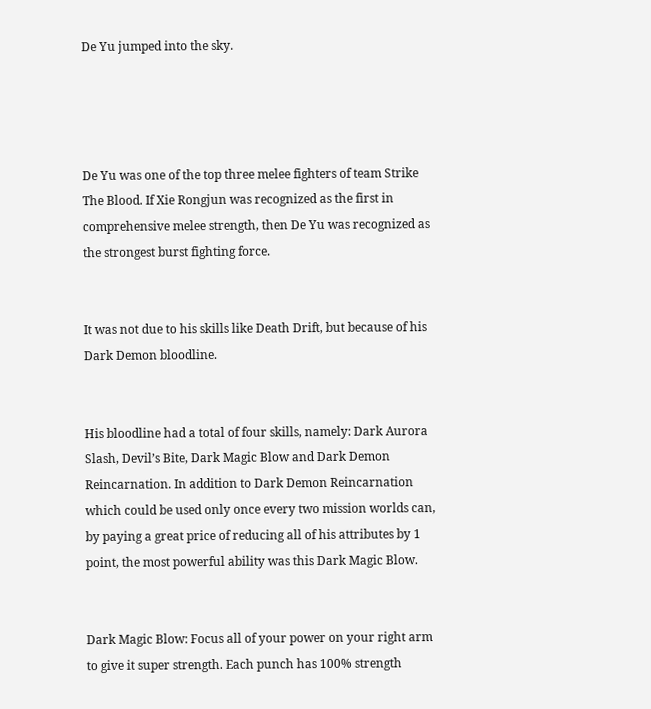De Yu jumped into the sky.




De Yu was one of the top three melee fighters of team Strike The Blood. If Xie Rongjun was recognized as the first in comprehensive melee strength, then De Yu was recognized as the strongest burst fighting force.


It was not due to his skills like Death Drift, but because of his Dark Demon bloodline.


His bloodline had a total of four skills, namely: Dark Aurora Slash, Devil’s Bite, Dark Magic Blow and Dark Demon Reincarnation. In addition to Dark Demon Reincarnation which could be used only once every two mission worlds can, by paying a great price of reducing all of his attributes by 1 point, the most powerful ability was this Dark Magic Blow.


Dark Magic Blow: Focus all of your power on your right arm to give it super strength. Each punch has 100% strength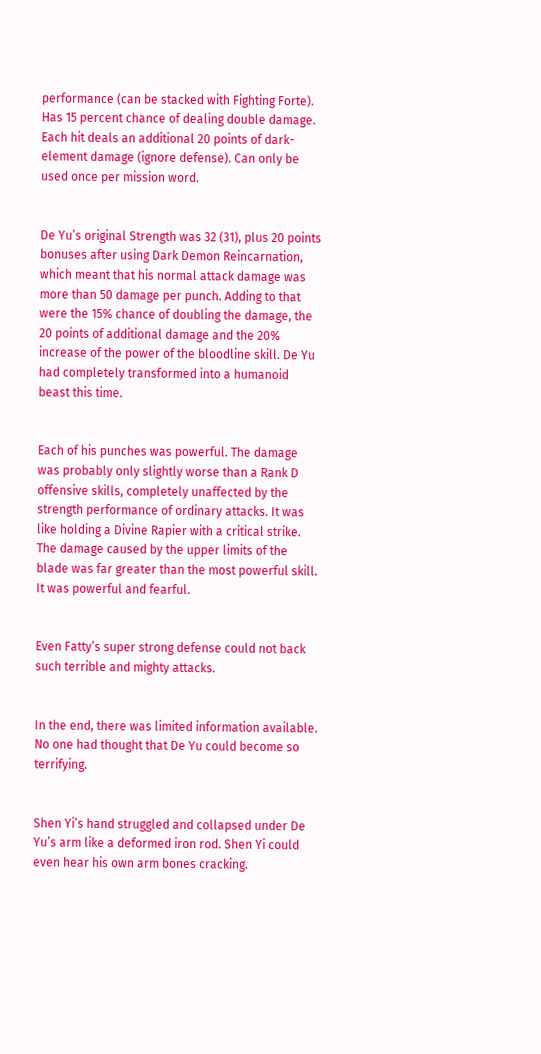performance (can be stacked with Fighting Forte). Has 15 percent chance of dealing double damage. Each hit deals an additional 20 points of dark-element damage (ignore defense). Can only be used once per mission word.


De Yu’s original Strength was 32 (31), plus 20 points bonuses after using Dark Demon Reincarnation, which meant that his normal attack damage was more than 50 damage per punch. Adding to that were the 15% chance of doubling the damage, the 20 points of additional damage and the 20% increase of the power of the bloodline skill. De Yu had completely transformed into a humanoid beast this time.


Each of his punches was powerful. The damage was probably only slightly worse than a Rank D offensive skills, completely unaffected by the strength performance of ordinary attacks. It was like holding a Divine Rapier with a critical strike. The damage caused by the upper limits of the blade was far greater than the most powerful skill. It was powerful and fearful.


Even Fatty’s super strong defense could not back such terrible and mighty attacks.


In the end, there was limited information available. No one had thought that De Yu could become so terrifying.


Shen Yi’s hand struggled and collapsed under De Yu’s arm like a deformed iron rod. Shen Yi could even hear his own arm bones cracking.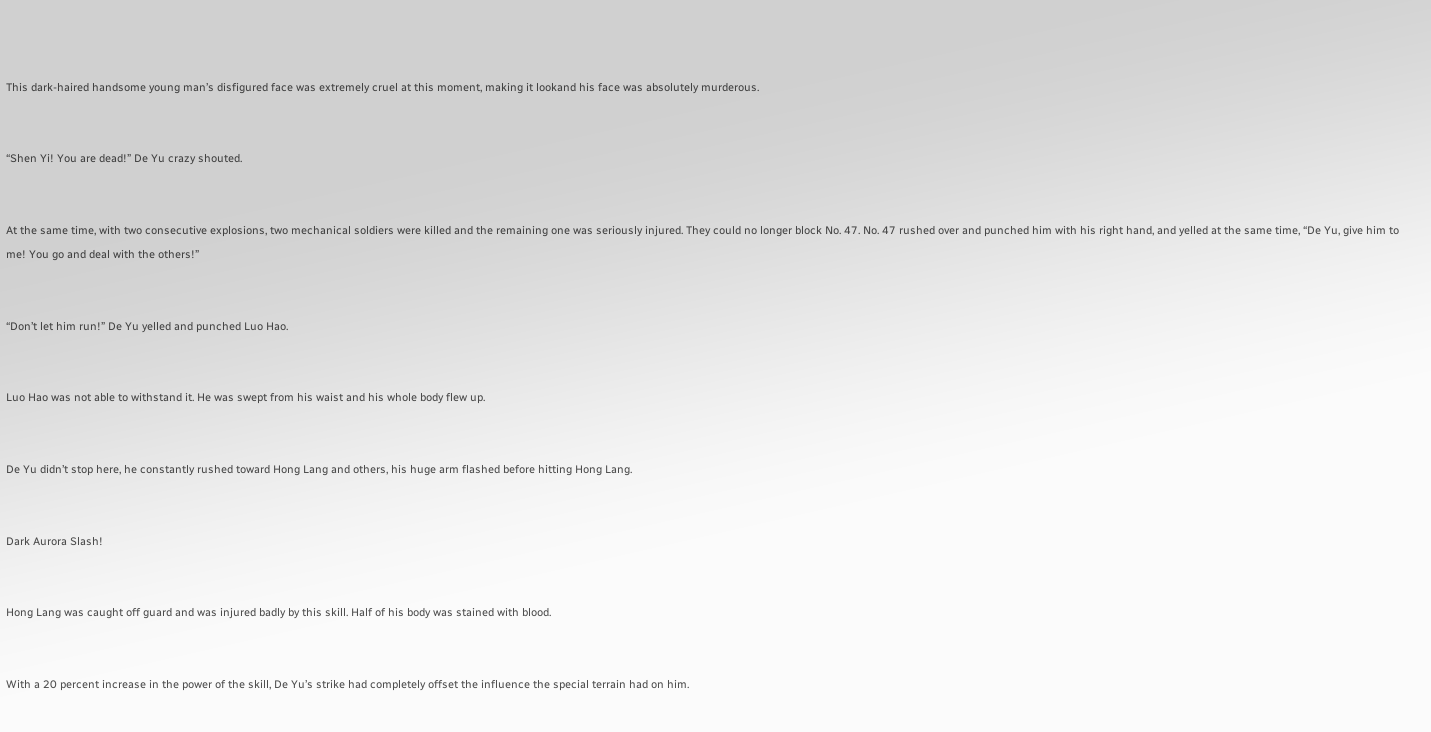This dark-haired handsome young man’s disfigured face was extremely cruel at this moment, making it lookand his face was absolutely murderous.


“Shen Yi! You are dead!” De Yu crazy shouted.


At the same time, with two consecutive explosions, two mechanical soldiers were killed and the remaining one was seriously injured. They could no longer block No. 47. No. 47 rushed over and punched him with his right hand, and yelled at the same time, “De Yu, give him to me! You go and deal with the others!”


“Don’t let him run!” De Yu yelled and punched Luo Hao.


Luo Hao was not able to withstand it. He was swept from his waist and his whole body flew up.


De Yu didn’t stop here, he constantly rushed toward Hong Lang and others, his huge arm flashed before hitting Hong Lang.


Dark Aurora Slash!


Hong Lang was caught off guard and was injured badly by this skill. Half of his body was stained with blood.


With a 20 percent increase in the power of the skill, De Yu’s strike had completely offset the influence the special terrain had on him.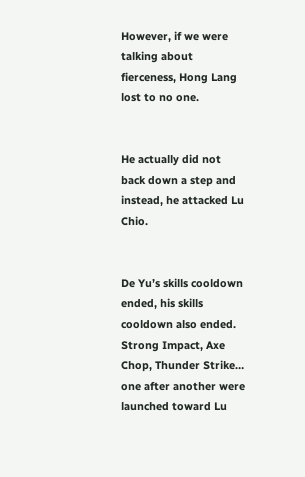However, if we were talking about fierceness, Hong Lang lost to no one.


He actually did not back down a step and instead, he attacked Lu Chio.


De Yu’s skills cooldown ended, his skills cooldown also ended. Strong Impact, Axe Chop, Thunder Strike… one after another were launched toward Lu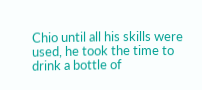Chio until all his skills were used, he took the time to drink a bottle of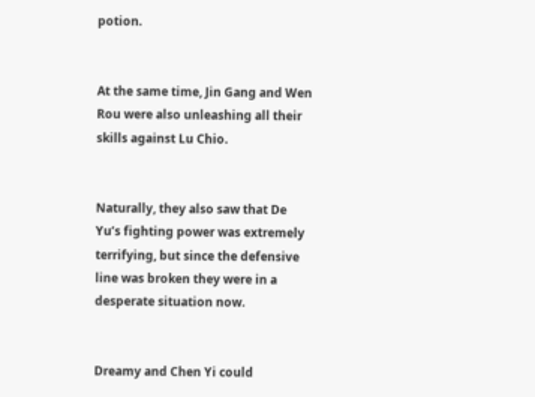potion.


At the same time, Jin Gang and Wen Rou were also unleashing all their skills against Lu Chio.


Naturally, they also saw that De Yu’s fighting power was extremely terrifying, but since the defensive line was broken they were in a desperate situation now.


Dreamy and Chen Yi could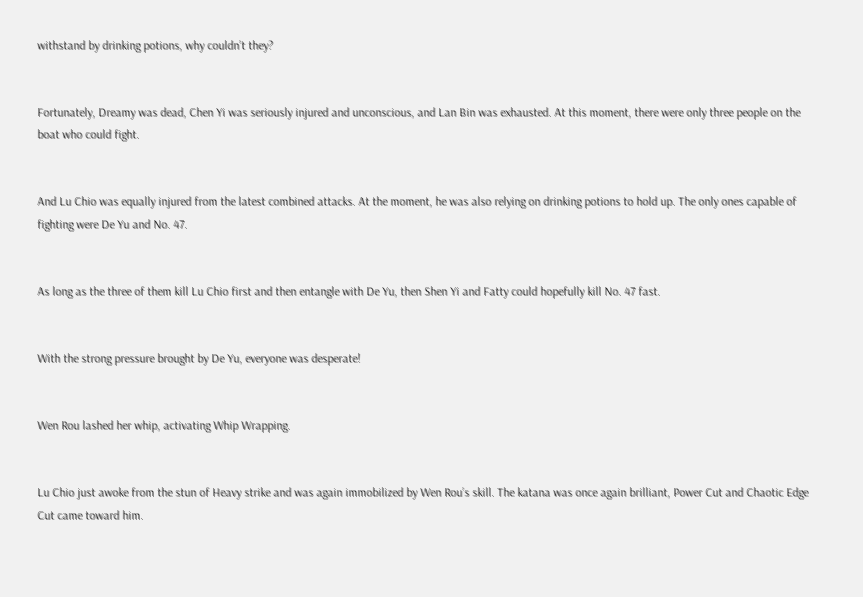withstand by drinking potions, why couldn’t they?


Fortunately, Dreamy was dead, Chen Yi was seriously injured and unconscious, and Lan Bin was exhausted. At this moment, there were only three people on the boat who could fight.


And Lu Chio was equally injured from the latest combined attacks. At the moment, he was also relying on drinking potions to hold up. The only ones capable of fighting were De Yu and No. 47.


As long as the three of them kill Lu Chio first and then entangle with De Yu, then Shen Yi and Fatty could hopefully kill No. 47 fast.


With the strong pressure brought by De Yu, everyone was desperate!


Wen Rou lashed her whip, activating Whip Wrapping.


Lu Chio just awoke from the stun of Heavy strike and was again immobilized by Wen Rou’s skill. The katana was once again brilliant, Power Cut and Chaotic Edge Cut came toward him.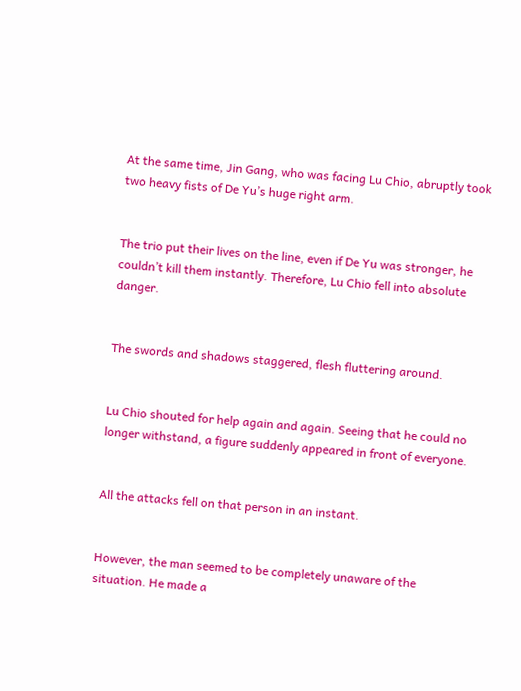At the same time, Jin Gang, who was facing Lu Chio, abruptly took two heavy fists of De Yu’s huge right arm.


The trio put their lives on the line, even if De Yu was stronger, he couldn’t kill them instantly. Therefore, Lu Chio fell into absolute danger.


The swords and shadows staggered, flesh fluttering around.


Lu Chio shouted for help again and again. Seeing that he could no longer withstand, a figure suddenly appeared in front of everyone.


All the attacks fell on that person in an instant.


However, the man seemed to be completely unaware of the situation. He made a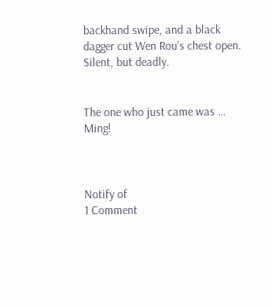backhand swipe, and a black dagger cut Wen Rou’s chest open. Silent, but deadly.


The one who just came was … Ming!



Notify of
1 Comment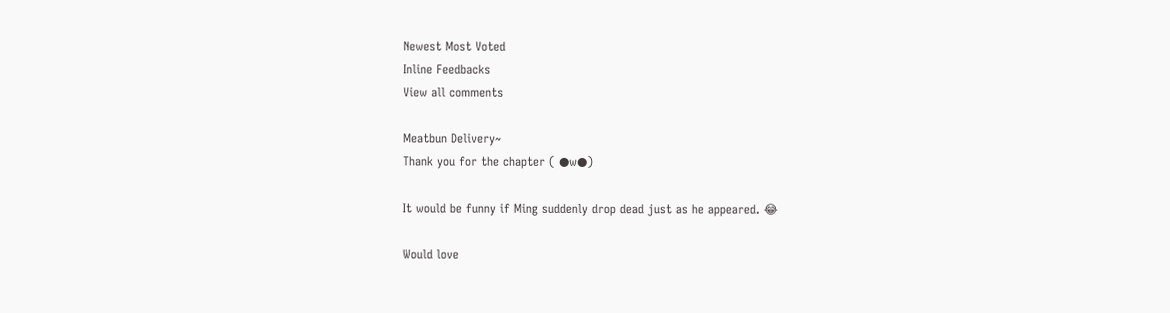Newest Most Voted
Inline Feedbacks
View all comments

Meatbun Delivery~
Thank you for the chapter ( ●w●)

It would be funny if Ming suddenly drop dead just as he appeared. 😂

Would love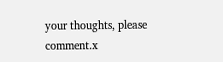your thoughts, please comment.x